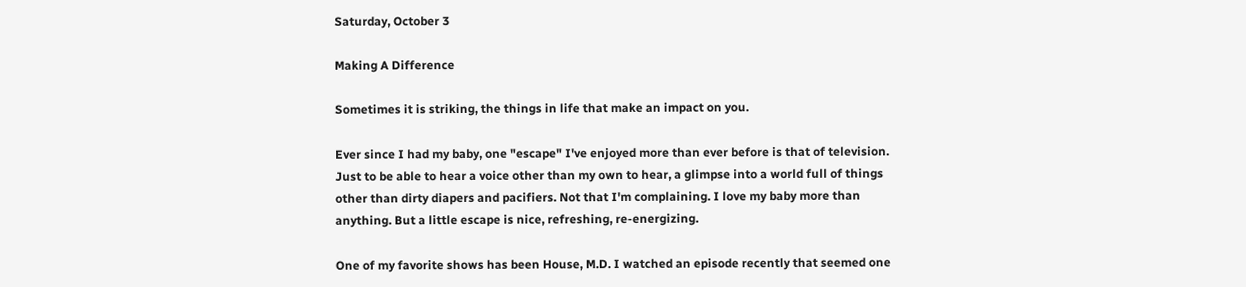Saturday, October 3

Making A Difference

Sometimes it is striking, the things in life that make an impact on you.

Ever since I had my baby, one "escape" I've enjoyed more than ever before is that of television. Just to be able to hear a voice other than my own to hear, a glimpse into a world full of things other than dirty diapers and pacifiers. Not that I'm complaining. I love my baby more than anything. But a little escape is nice, refreshing, re-energizing.

One of my favorite shows has been House, M.D. I watched an episode recently that seemed one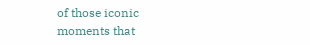of those iconic moments that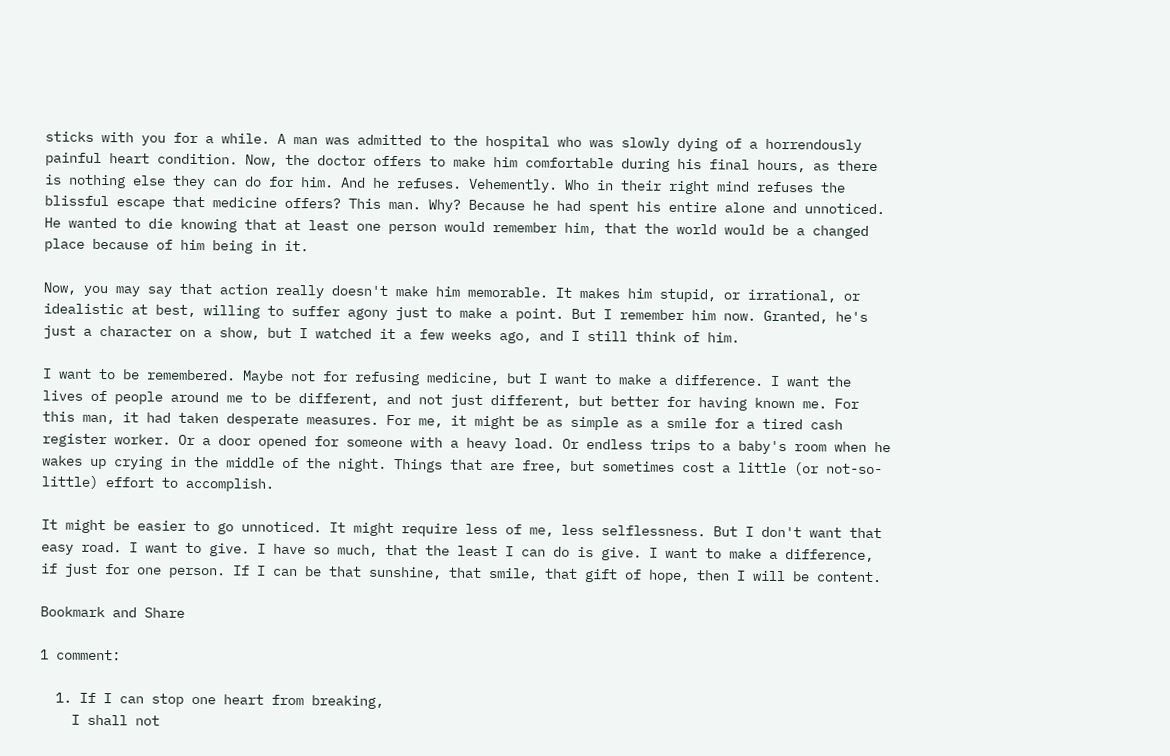sticks with you for a while. A man was admitted to the hospital who was slowly dying of a horrendously painful heart condition. Now, the doctor offers to make him comfortable during his final hours, as there is nothing else they can do for him. And he refuses. Vehemently. Who in their right mind refuses the blissful escape that medicine offers? This man. Why? Because he had spent his entire alone and unnoticed. He wanted to die knowing that at least one person would remember him, that the world would be a changed place because of him being in it.

Now, you may say that action really doesn't make him memorable. It makes him stupid, or irrational, or idealistic at best, willing to suffer agony just to make a point. But I remember him now. Granted, he's just a character on a show, but I watched it a few weeks ago, and I still think of him.

I want to be remembered. Maybe not for refusing medicine, but I want to make a difference. I want the lives of people around me to be different, and not just different, but better for having known me. For this man, it had taken desperate measures. For me, it might be as simple as a smile for a tired cash register worker. Or a door opened for someone with a heavy load. Or endless trips to a baby's room when he wakes up crying in the middle of the night. Things that are free, but sometimes cost a little (or not-so-little) effort to accomplish.

It might be easier to go unnoticed. It might require less of me, less selflessness. But I don't want that easy road. I want to give. I have so much, that the least I can do is give. I want to make a difference, if just for one person. If I can be that sunshine, that smile, that gift of hope, then I will be content.

Bookmark and Share

1 comment:

  1. If I can stop one heart from breaking,
    I shall not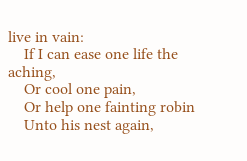live in vain:
    If I can ease one life the aching,
    Or cool one pain,
    Or help one fainting robin
    Unto his nest again,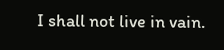I shall not live in vain.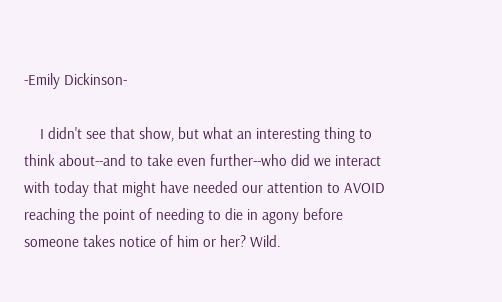-Emily Dickinson-

    I didn't see that show, but what an interesting thing to think about--and to take even further--who did we interact with today that might have needed our attention to AVOID reaching the point of needing to die in agony before someone takes notice of him or her? Wild.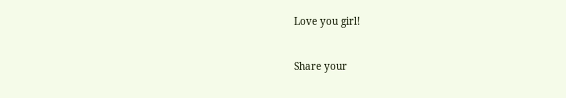Love you girl!


Share your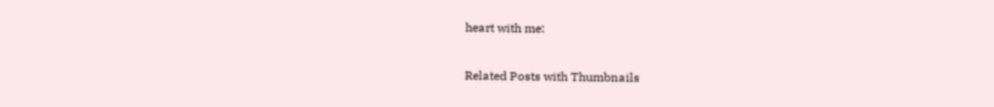heart with me:

Related Posts with Thumbnails